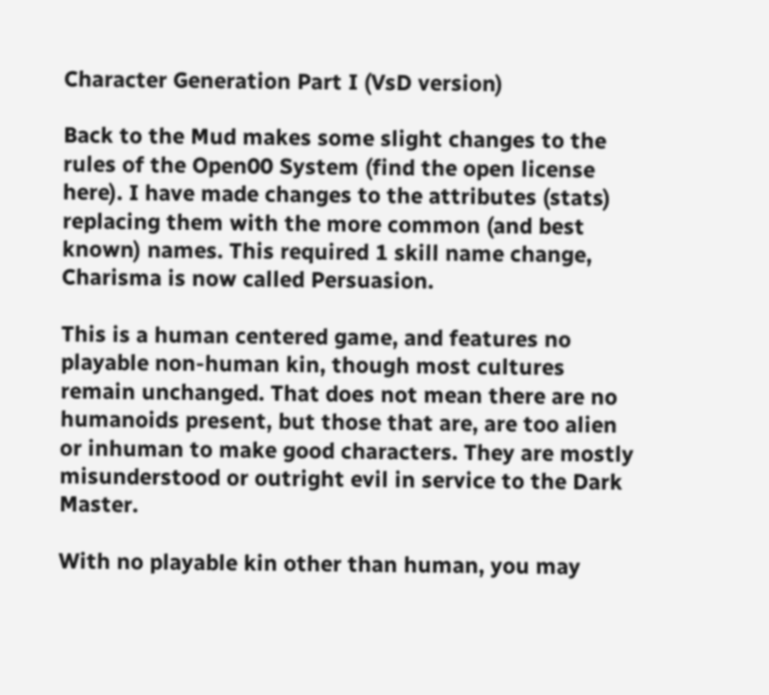Character Generation Part I (VsD version)

Back to the Mud makes some slight changes to the rules of the Open00 System (find the open license here). I have made changes to the attributes (stats) replacing them with the more common (and best known) names. This required 1 skill name change, Charisma is now called Persuasion.

This is a human centered game, and features no playable non-human kin, though most cultures remain unchanged. That does not mean there are no humanoids present, but those that are, are too alien or inhuman to make good characters. They are mostly misunderstood or outright evil in service to the Dark Master.

With no playable kin other than human, you may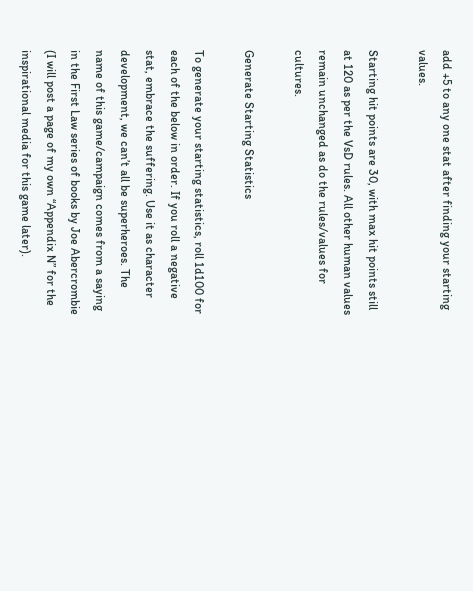add +5 to any one stat after finding your starting values.

Starting hit points are 30, with max hit points still at 120 as per the VsD rules. All other human values remain unchanged as do the rules/values for cultures.

Generate Starting Statistics

To generate your starting statistics, roll 1d100 for each of the below in order. If you roll a negative stat, embrace the suffering. Use it as character development, we can’t all be superheroes. The name of this game/campaign comes from a saying in the First Law series of books by Joe Abercrombie (I will post a page of my own “Appendix N” for the inspirational media for this game later).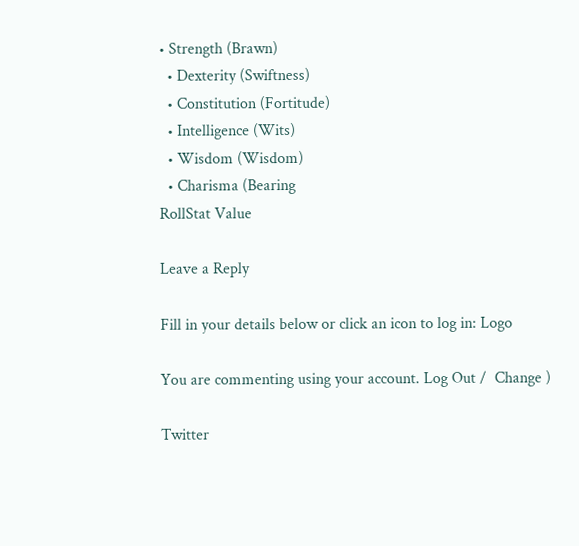• Strength (Brawn)
  • Dexterity (Swiftness)
  • Constitution (Fortitude)
  • Intelligence (Wits)
  • Wisdom (Wisdom)
  • Charisma (Bearing
RollStat Value

Leave a Reply

Fill in your details below or click an icon to log in: Logo

You are commenting using your account. Log Out /  Change )

Twitter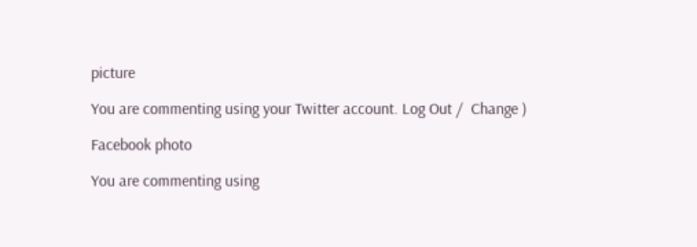picture

You are commenting using your Twitter account. Log Out /  Change )

Facebook photo

You are commenting using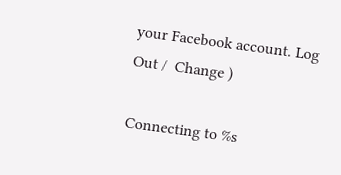your Facebook account. Log Out /  Change )

Connecting to %s